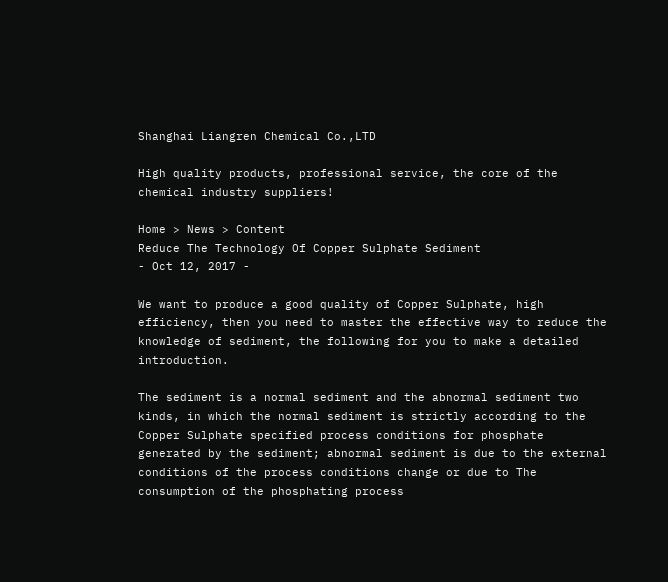Shanghai Liangren Chemical Co.,LTD

High quality products, professional service, the core of the chemical industry suppliers!

Home > News > Content
Reduce The Technology Of Copper Sulphate Sediment
- Oct 12, 2017 -

We want to produce a good quality of Copper Sulphate, high efficiency, then you need to master the effective way to reduce the knowledge of sediment, the following for you to make a detailed introduction.

The sediment is a normal sediment and the abnormal sediment two kinds, in which the normal sediment is strictly according to the Copper Sulphate specified process conditions for phosphate generated by the sediment; abnormal sediment is due to the external conditions of the process conditions change or due to The consumption of the phosphating process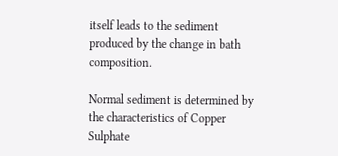itself leads to the sediment produced by the change in bath composition.

Normal sediment is determined by the characteristics of Copper Sulphate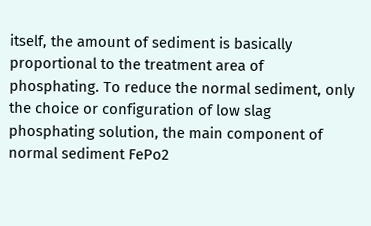itself, the amount of sediment is basically proportional to the treatment area of phosphating. To reduce the normal sediment, only the choice or configuration of low slag phosphating solution, the main component of normal sediment FePo2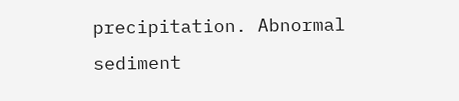precipitation. Abnormal sediment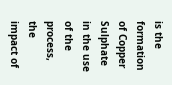is the formation of Copper Sulphate in the use of the process, the impact of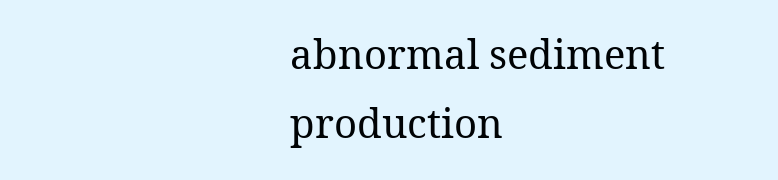abnormal sediment production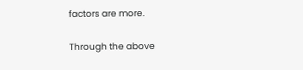factors are more.

Through the above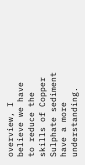overview, I believe we have to reduce the skills of Copper Sulphate sediment have a more understanding.